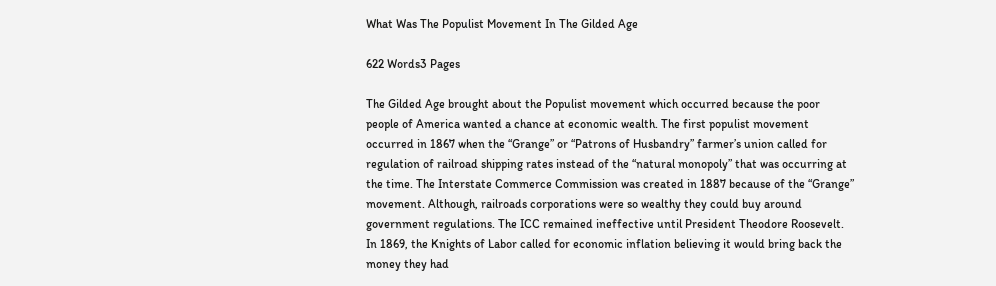What Was The Populist Movement In The Gilded Age

622 Words3 Pages

The Gilded Age brought about the Populist movement which occurred because the poor people of America wanted a chance at economic wealth. The first populist movement occurred in 1867 when the “Grange” or “Patrons of Husbandry” farmer’s union called for regulation of railroad shipping rates instead of the “natural monopoly” that was occurring at the time. The Interstate Commerce Commission was created in 1887 because of the “Grange” movement. Although, railroads corporations were so wealthy they could buy around government regulations. The ICC remained ineffective until President Theodore Roosevelt. In 1869, the Knights of Labor called for economic inflation believing it would bring back the money they had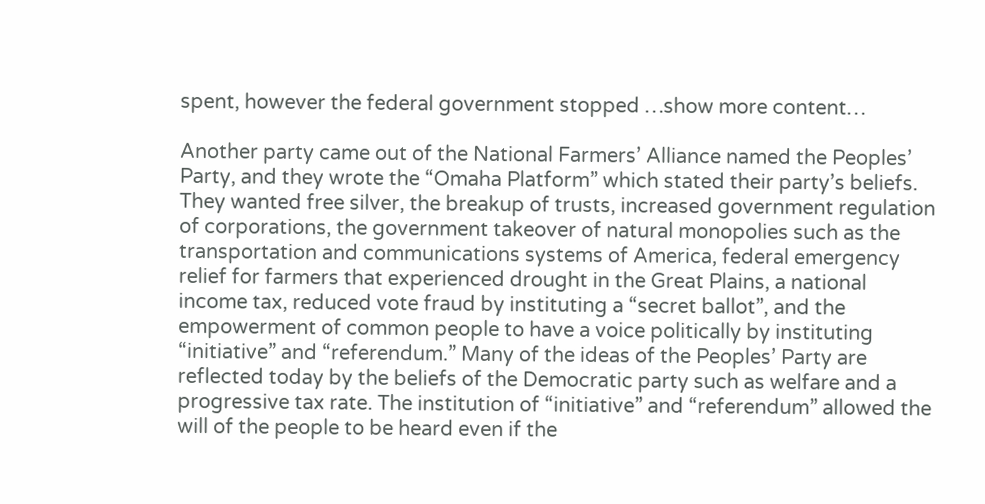spent, however the federal government stopped …show more content…

Another party came out of the National Farmers’ Alliance named the Peoples’ Party, and they wrote the “Omaha Platform” which stated their party’s beliefs. They wanted free silver, the breakup of trusts, increased government regulation of corporations, the government takeover of natural monopolies such as the transportation and communications systems of America, federal emergency relief for farmers that experienced drought in the Great Plains, a national income tax, reduced vote fraud by instituting a “secret ballot”, and the empowerment of common people to have a voice politically by instituting “initiative” and “referendum.” Many of the ideas of the Peoples’ Party are reflected today by the beliefs of the Democratic party such as welfare and a progressive tax rate. The institution of “initiative” and “referendum” allowed the will of the people to be heard even if the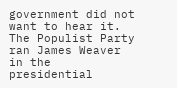government did not want to hear it. The Populist Party ran James Weaver in the presidential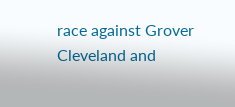race against Grover Cleveland and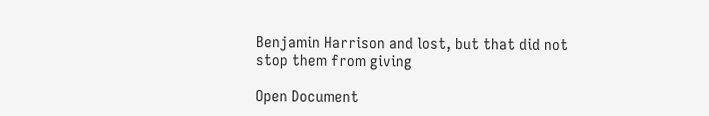Benjamin Harrison and lost, but that did not stop them from giving

Open Document